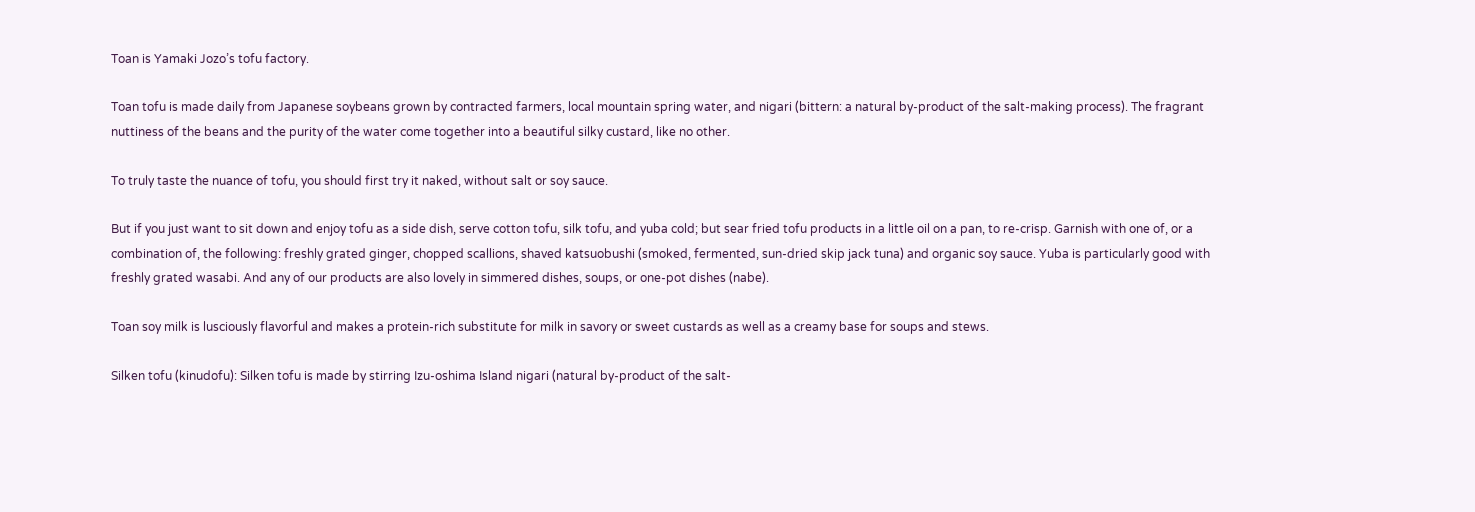Toan is Yamaki Jozo’s tofu factory.

Toan tofu is made daily from Japanese soybeans grown by contracted farmers, local mountain spring water, and nigari (bittern: a natural by-product of the salt-making process). The fragrant nuttiness of the beans and the purity of the water come together into a beautiful silky custard, like no other.

To truly taste the nuance of tofu, you should first try it naked, without salt or soy sauce.

But if you just want to sit down and enjoy tofu as a side dish, serve cotton tofu, silk tofu, and yuba cold; but sear fried tofu products in a little oil on a pan, to re-crisp. Garnish with one of, or a combination of, the following: freshly grated ginger, chopped scallions, shaved katsuobushi (smoked, fermented, sun-dried skip jack tuna) and organic soy sauce. Yuba is particularly good with freshly grated wasabi. And any of our products are also lovely in simmered dishes, soups, or one-pot dishes (nabe).

Toan soy milk is lusciously flavorful and makes a protein-rich substitute for milk in savory or sweet custards as well as a creamy base for soups and stews.

Silken tofu (kinudofu): Silken tofu is made by stirring Izu-oshima Island nigari (natural by-product of the salt-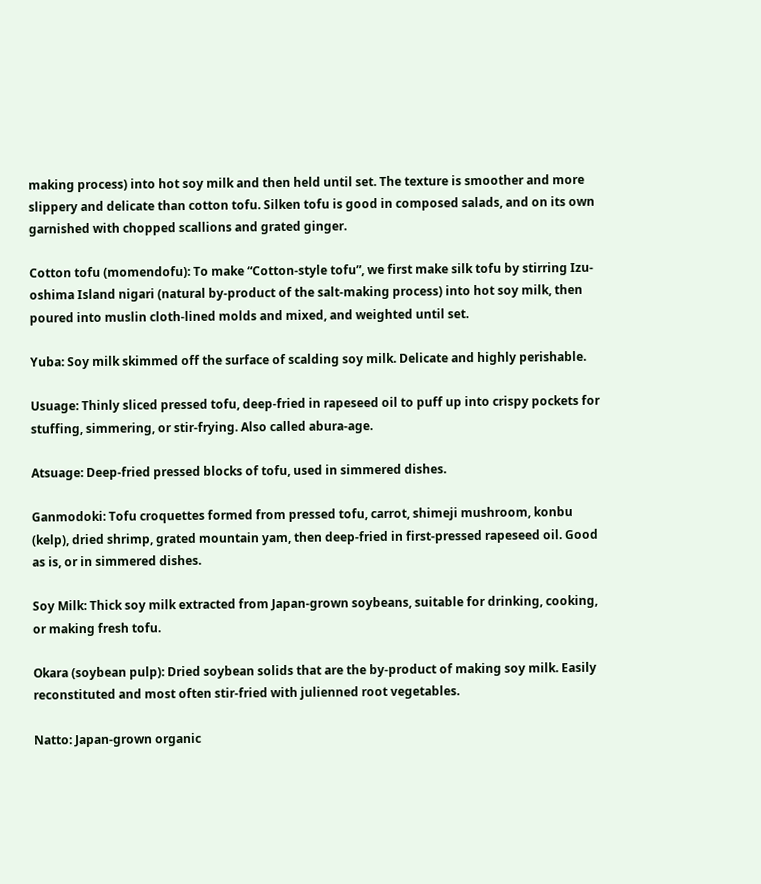making process) into hot soy milk and then held until set. The texture is smoother and more slippery and delicate than cotton tofu. Silken tofu is good in composed salads, and on its own garnished with chopped scallions and grated ginger.

Cotton tofu (momendofu): To make “Cotton-style tofu”, we first make silk tofu by stirring Izu-oshima Island nigari (natural by-product of the salt-making process) into hot soy milk, then poured into muslin cloth-lined molds and mixed, and weighted until set.

Yuba: Soy milk skimmed off the surface of scalding soy milk. Delicate and highly perishable.

Usuage: Thinly sliced pressed tofu, deep-fried in rapeseed oil to puff up into crispy pockets for stuffing, simmering, or stir-frying. Also called abura-age.

Atsuage: Deep-fried pressed blocks of tofu, used in simmered dishes.

Ganmodoki: Tofu croquettes formed from pressed tofu, carrot, shimeji mushroom, konbu (kelp), dried shrimp, grated mountain yam, then deep-fried in first-pressed rapeseed oil. Good as is, or in simmered dishes.

Soy Milk: Thick soy milk extracted from Japan-grown soybeans, suitable for drinking, cooking, or making fresh tofu.

Okara (soybean pulp): Dried soybean solids that are the by-product of making soy milk. Easily reconstituted and most often stir-fried with julienned root vegetables.

Natto: Japan-grown organic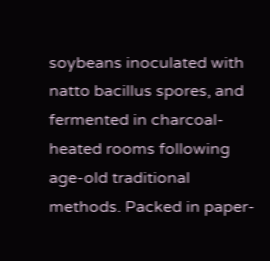soybeans inoculated with natto bacillus spores, and fermented in charcoal-heated rooms following age-old traditional methods. Packed in paper-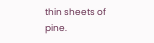thin sheets of pine.